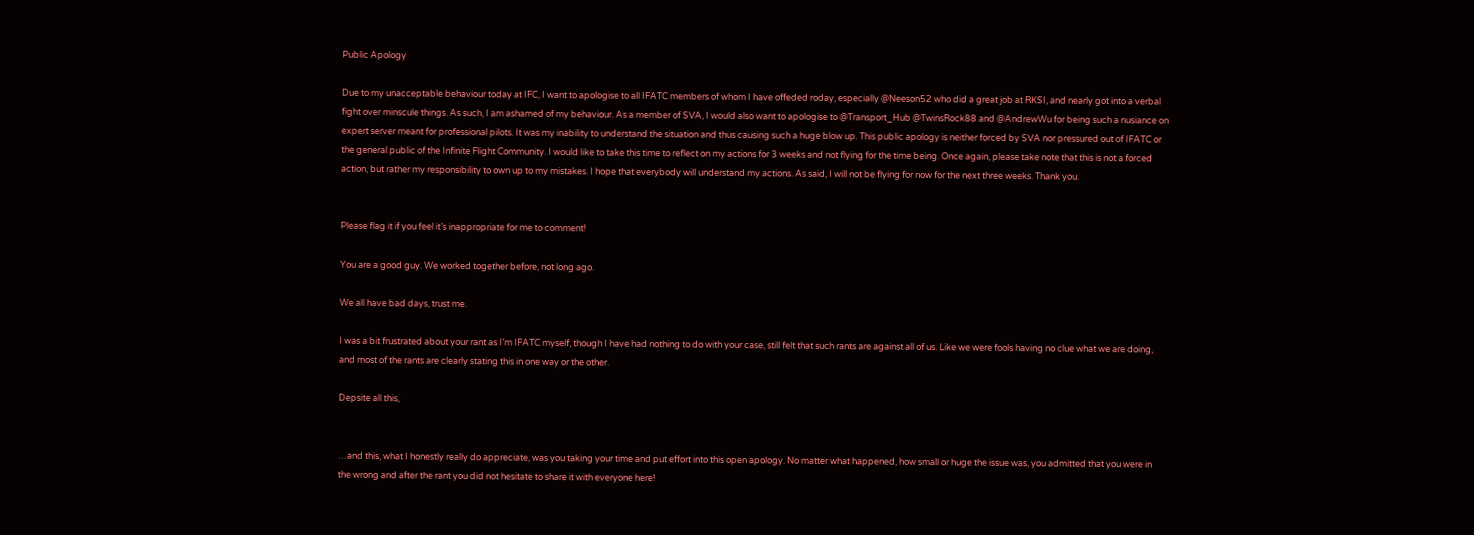Public Apology

Due to my unacceptable behaviour today at IFC, I want to apologise to all IFATC members of whom I have offeded roday, especially @Neeson52 who did a great job at RKSI, and nearly got into a verbal fight over minscule things. As such, I am ashamed of my behaviour. As a member of SVA, I would also want to apologise to @Transport_Hub @TwinsRock88 and @AndrewWu for being such a nusiance on expert server meant for professional pilots. It was my inability to understand the situation and thus causing such a huge blow up. This public apology is neither forced by SVA nor pressured out of IFATC or the general public of the Infinite Flight Community. I would like to take this time to reflect on my actions for 3 weeks and not flying for the time being. Once again, please take note that this is not a forced action, but rather my responsibility to own up to my mistakes. I hope that everybody will understand my actions. As said, I will not be flying for now for the next three weeks. Thank you.


Please flag it if you feel it’s inappropriate for me to comment!

You are a good guy. We worked together before, not long ago.

We all have bad days, trust me.

I was a bit frustrated about your rant as I’m IFATC myself, though I have had nothing to do with your case, still felt that such rants are against all of us. Like we were fools having no clue what we are doing, and most of the rants are clearly stating this in one way or the other.

Depsite all this,


…and this, what I honestly really do appreciate, was you taking your time and put effort into this open apology. No matter what happened, how small or huge the issue was, you admitted that you were in the wrong and after the rant you did not hesitate to share it with everyone here!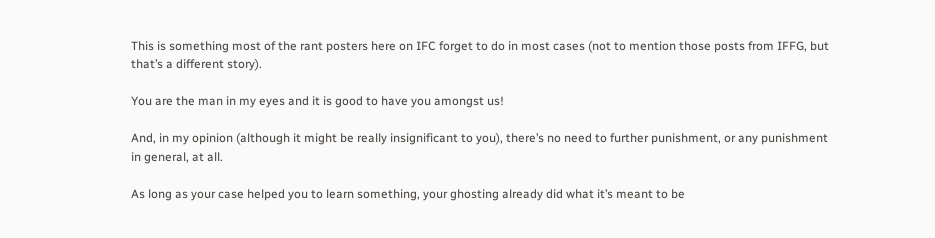This is something most of the rant posters here on IFC forget to do in most cases (not to mention those posts from IFFG, but that’s a different story).

You are the man in my eyes and it is good to have you amongst us!

And, in my opinion (although it might be really insignificant to you), there’s no need to further punishment, or any punishment in general, at all.

As long as your case helped you to learn something, your ghosting already did what it’s meant to be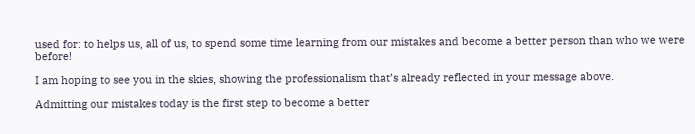used for: to helps us, all of us, to spend some time learning from our mistakes and become a better person than who we were before!

I am hoping to see you in the skies, showing the professionalism that’s already reflected in your message above.

Admitting our mistakes today is the first step to become a better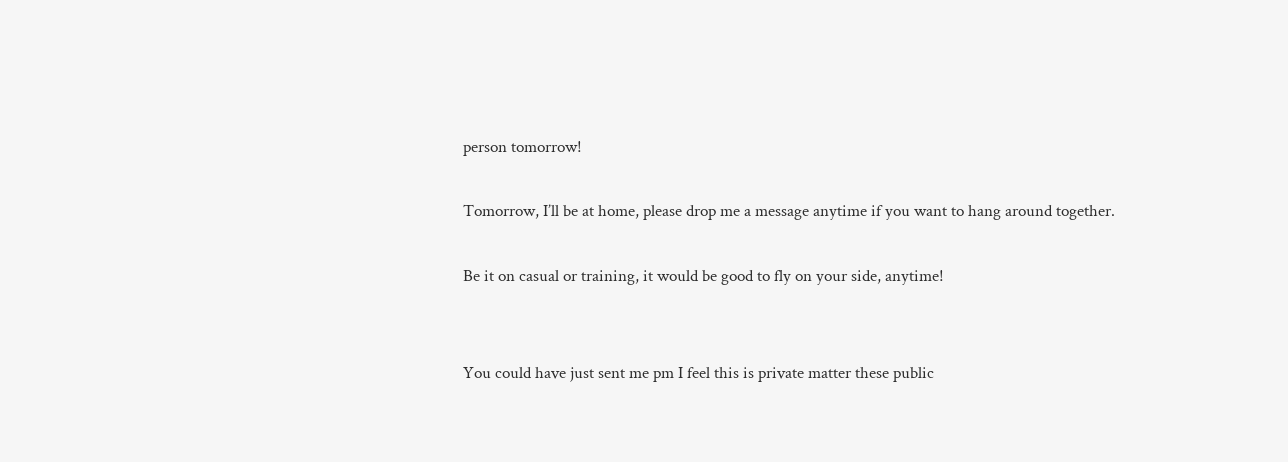person tomorrow!

Tomorrow, I’ll be at home, please drop me a message anytime if you want to hang around together.

Be it on casual or training, it would be good to fly on your side, anytime!


You could have just sent me pm I feel this is private matter these public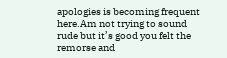apologies is becoming frequent here.Am not trying to sound rude but it’s good you felt the remorse and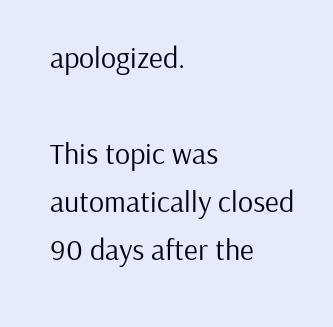apologized.

This topic was automatically closed 90 days after the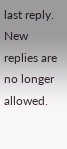last reply. New replies are no longer allowed.